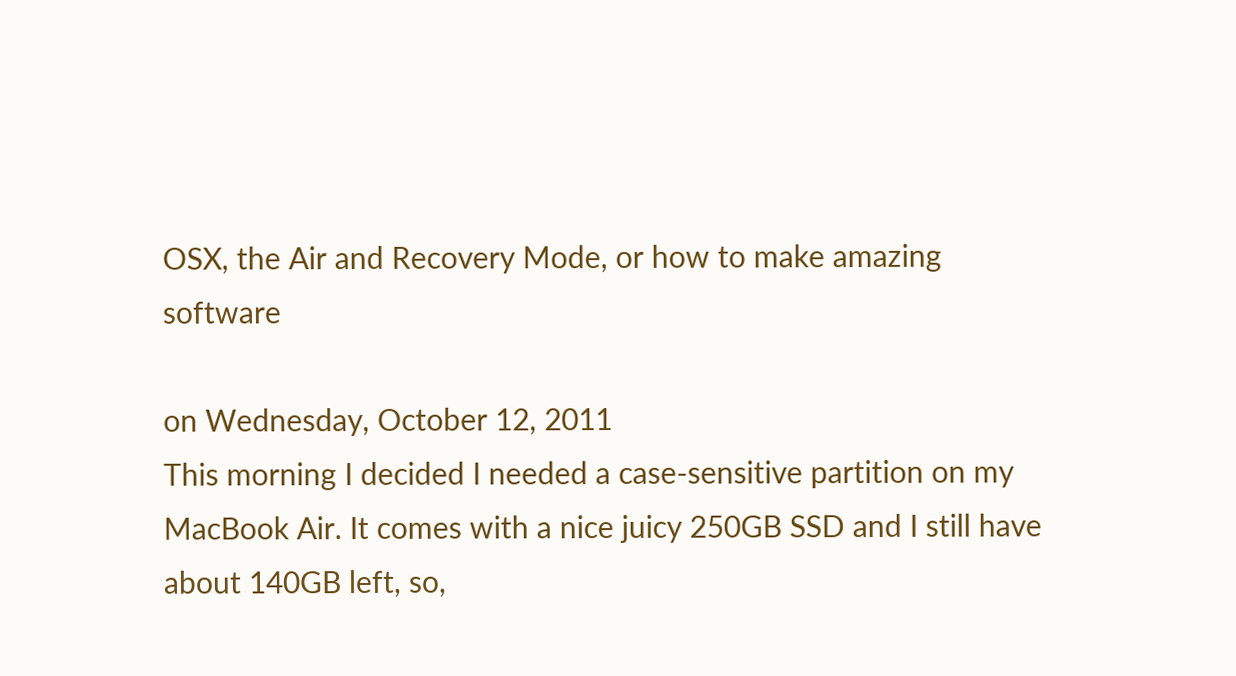OSX, the Air and Recovery Mode, or how to make amazing software

on Wednesday, October 12, 2011
This morning I decided I needed a case-sensitive partition on my MacBook Air. It comes with a nice juicy 250GB SSD and I still have about 140GB left, so,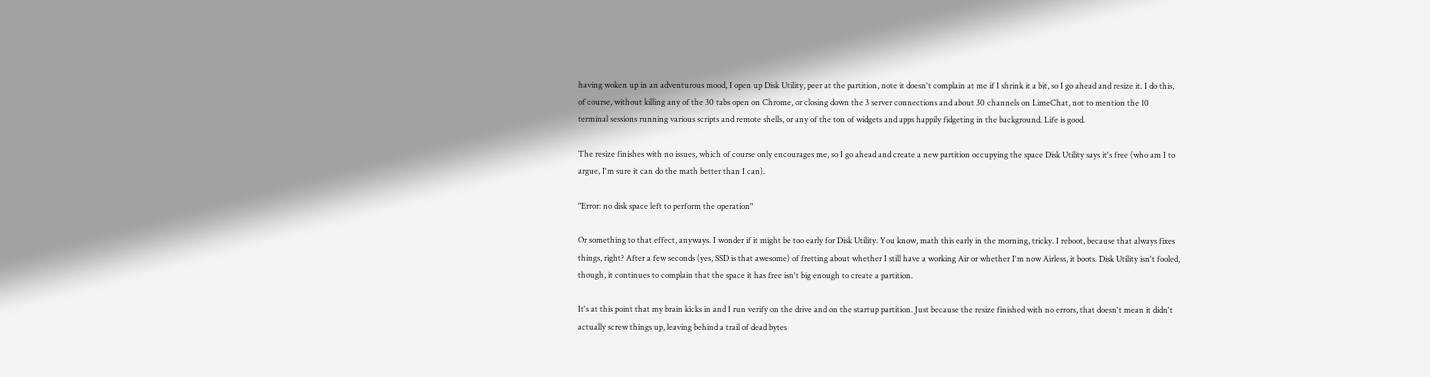having woken up in an adventurous mood, I open up Disk Utility, peer at the partition, note it doesn't complain at me if I shrink it a bit, so I go ahead and resize it. I do this, of course, without killing any of the 30 tabs open on Chrome, or closing down the 3 server connections and about 30 channels on LimeChat, not to mention the 10 terminal sessions running various scripts and remote shells, or any of the ton of widgets and apps happily fidgeting in the background. Life is good.

The resize finishes with no issues, which of course only encourages me, so I go ahead and create a new partition occupying the space Disk Utility says it's free (who am I to argue, I'm sure it can do the math better than I can).

"Error: no disk space left to perform the operation"

Or something to that effect, anyways. I wonder if it might be too early for Disk Utility. You know, math this early in the morning, tricky. I reboot, because that always fixes things, right? After a few seconds (yes, SSD is that awesome) of fretting about whether I still have a working Air or whether I'm now Airless, it boots. Disk Utility isn't fooled, though, it continues to complain that the space it has free isn't big enough to create a partition.

It's at this point that my brain kicks in and I run verify on the drive and on the startup partition. Just because the resize finished with no errors, that doesn't mean it didn't actually screw things up, leaving behind a trail of dead bytes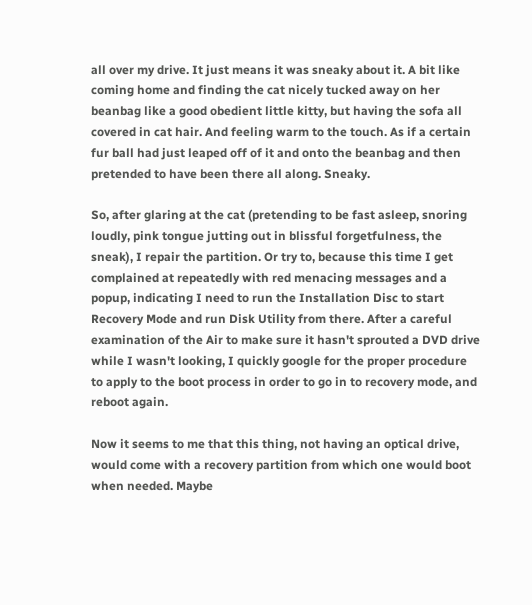all over my drive. It just means it was sneaky about it. A bit like coming home and finding the cat nicely tucked away on her beanbag like a good obedient little kitty, but having the sofa all covered in cat hair. And feeling warm to the touch. As if a certain fur ball had just leaped off of it and onto the beanbag and then pretended to have been there all along. Sneaky.

So, after glaring at the cat (pretending to be fast asleep, snoring loudly, pink tongue jutting out in blissful forgetfulness, the sneak), I repair the partition. Or try to, because this time I get complained at repeatedly with red menacing messages and a popup, indicating I need to run the Installation Disc to start Recovery Mode and run Disk Utility from there. After a careful examination of the Air to make sure it hasn't sprouted a DVD drive while I wasn't looking, I quickly google for the proper procedure to apply to the boot process in order to go in to recovery mode, and reboot again.

Now it seems to me that this thing, not having an optical drive, would come with a recovery partition from which one would boot when needed. Maybe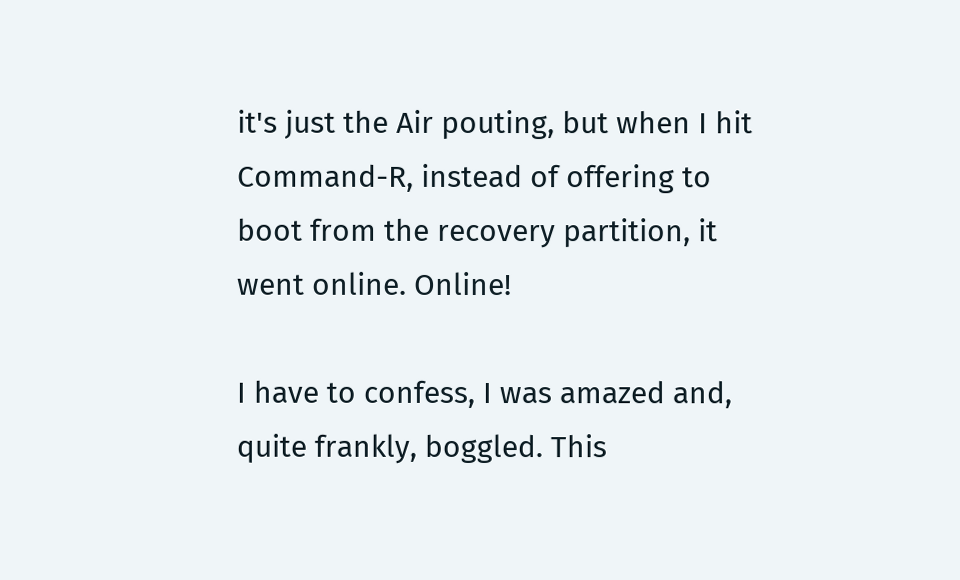it's just the Air pouting, but when I hit Command-R, instead of offering to boot from the recovery partition, it went online. Online!

I have to confess, I was amazed and, quite frankly, boggled. This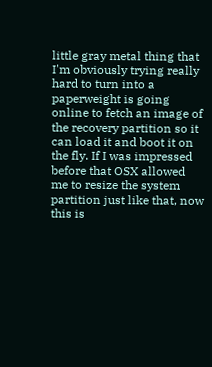little gray metal thing that I'm obviously trying really hard to turn into a paperweight is going online to fetch an image of the recovery partition so it can load it and boot it on the fly. If I was impressed before that OSX allowed me to resize the system partition just like that, now this is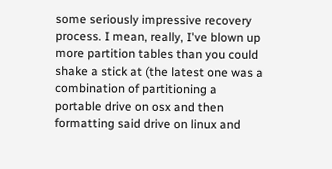some seriously impressive recovery process. I mean, really, I've blown up more partition tables than you could shake a stick at (the latest one was a combination of partitioning a portable drive on osx and then formatting said drive on linux and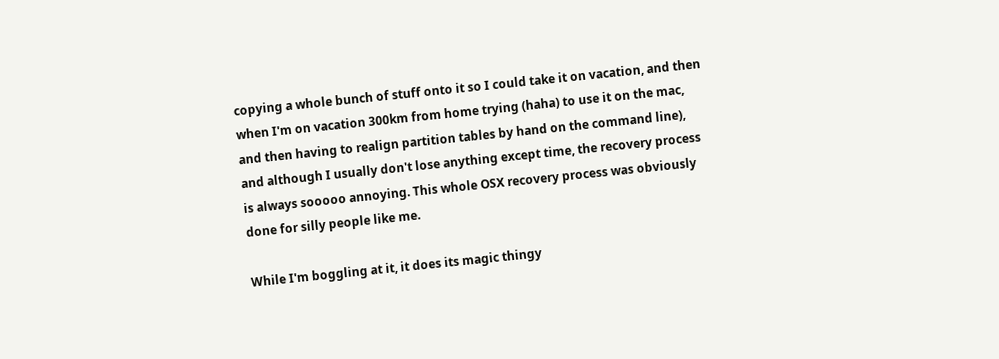copying a whole bunch of stuff onto it so I could take it on vacation, and then when I'm on vacation 300km from home trying (haha) to use it on the mac, and then having to realign partition tables by hand on the command line), and although I usually don't lose anything except time, the recovery process is always sooooo annoying. This whole OSX recovery process was obviously done for silly people like me.

While I'm boggling at it, it does its magic thingy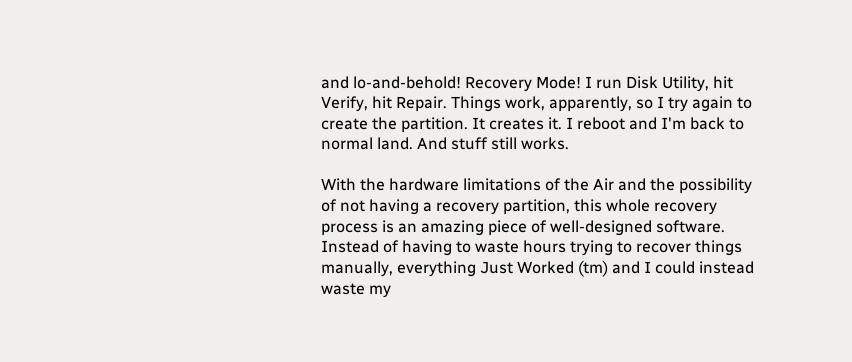and lo-and-behold! Recovery Mode! I run Disk Utility, hit Verify, hit Repair. Things work, apparently, so I try again to create the partition. It creates it. I reboot and I'm back to normal land. And stuff still works.

With the hardware limitations of the Air and the possibility of not having a recovery partition, this whole recovery process is an amazing piece of well-designed software. Instead of having to waste hours trying to recover things manually, everything Just Worked (tm) and I could instead waste my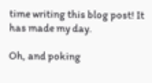time writing this blog post! It has made my day.

Oh, and poking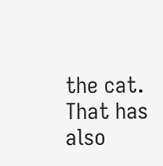the cat. That has also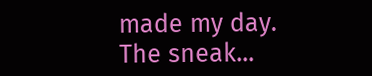made my day. The sneak...